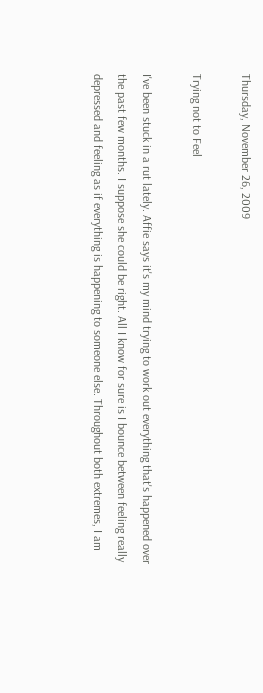Thursday, November 26, 2009

Trying not to Feel

I've been stuck in a rut lately. Affie says it's my mind trying to work out everything that's happened over the past few months. I suppose she could be right. All I know for sure is I bounce between feeling really depressed and feeling as if everything is happening to someone else. Throughout both extremes, I am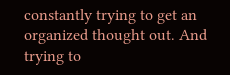constantly trying to get an organized thought out. And trying to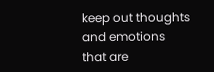keep out thoughts and emotions that are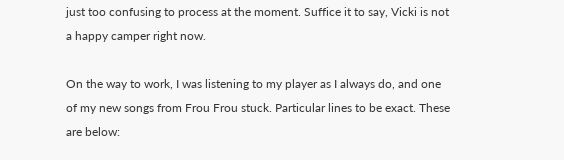just too confusing to process at the moment. Suffice it to say, Vicki is not a happy camper right now.

On the way to work, I was listening to my player as I always do, and one of my new songs from Frou Frou stuck. Particular lines to be exact. These are below: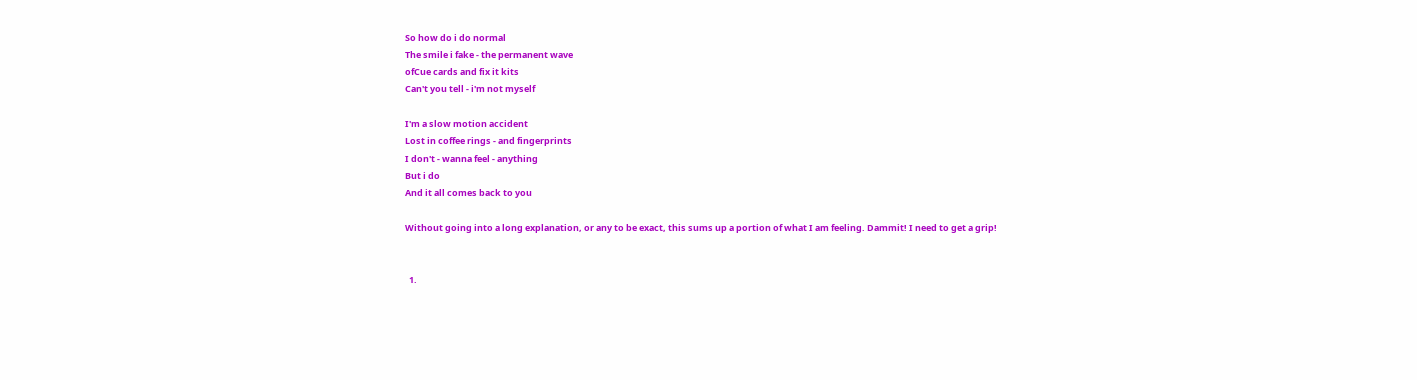So how do i do normal
The smile i fake - the permanent wave
ofCue cards and fix it kits
Can't you tell - i'm not myself

I'm a slow motion accident
Lost in coffee rings - and fingerprints
I don't - wanna feel - anything
But i do
And it all comes back to you

Without going into a long explanation, or any to be exact, this sums up a portion of what I am feeling. Dammit! I need to get a grip!


  1.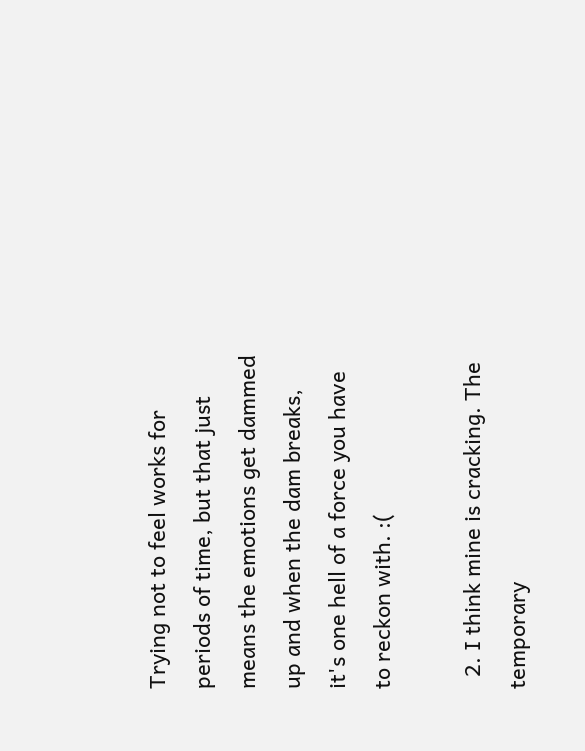Trying not to feel works for periods of time, but that just means the emotions get dammed up and when the dam breaks, it's one hell of a force you have to reckon with. :(

  2. I think mine is cracking. The temporary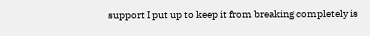support I put up to keep it from breaking completely is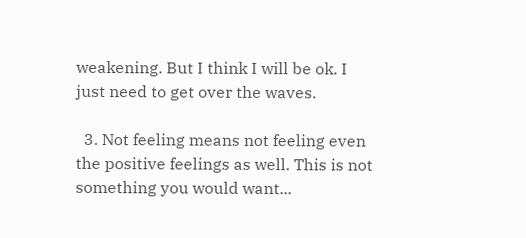weakening. But I think I will be ok. I just need to get over the waves.

  3. Not feeling means not feeling even the positive feelings as well. This is not something you would want...